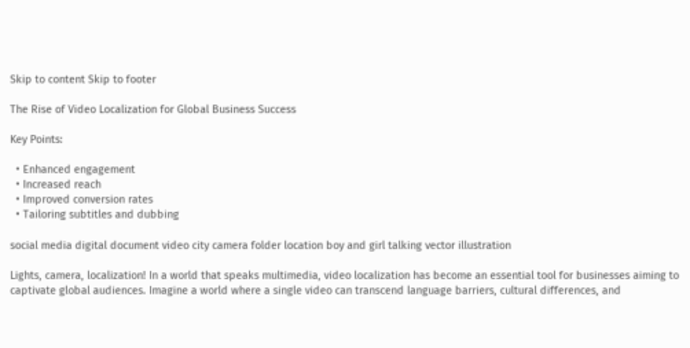Skip to content Skip to footer

The Rise of Video Localization for Global Business Success

Key Points:

  • Enhanced engagement
  • Increased reach
  • Improved conversion rates
  • Tailoring subtitles and dubbing

social media digital document video city camera folder location boy and girl talking vector illustration

Lights, camera, localization! In a world that speaks multimedia, video localization has become an essential tool for businesses aiming to captivate global audiences. Imagine a world where a single video can transcend language barriers, cultural differences, and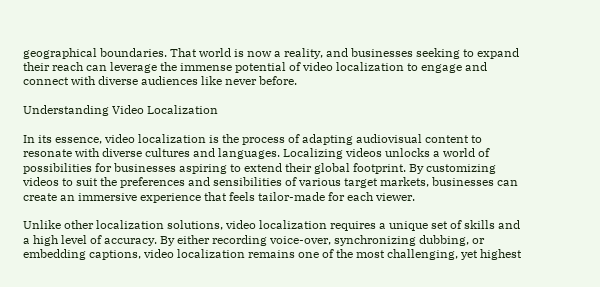geographical boundaries. That world is now a reality, and businesses seeking to expand their reach can leverage the immense potential of video localization to engage and connect with diverse audiences like never before.

Understanding Video Localization

In its essence, video localization is the process of adapting audiovisual content to resonate with diverse cultures and languages. Localizing videos unlocks a world of possibilities for businesses aspiring to extend their global footprint. By customizing videos to suit the preferences and sensibilities of various target markets, businesses can create an immersive experience that feels tailor-made for each viewer.

Unlike other localization solutions, video localization requires a unique set of skills and a high level of accuracy. By either recording voice-over, synchronizing dubbing, or embedding captions, video localization remains one of the most challenging, yet highest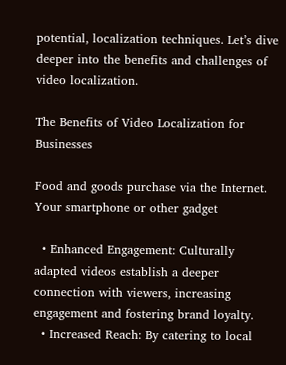potential, localization techniques. Let’s dive deeper into the benefits and challenges of video localization.

The Benefits of Video Localization for Businesses

Food and goods purchase via the Internet. Your smartphone or other gadget

  • Enhanced Engagement: Culturally adapted videos establish a deeper connection with viewers, increasing engagement and fostering brand loyalty.
  • Increased Reach: By catering to local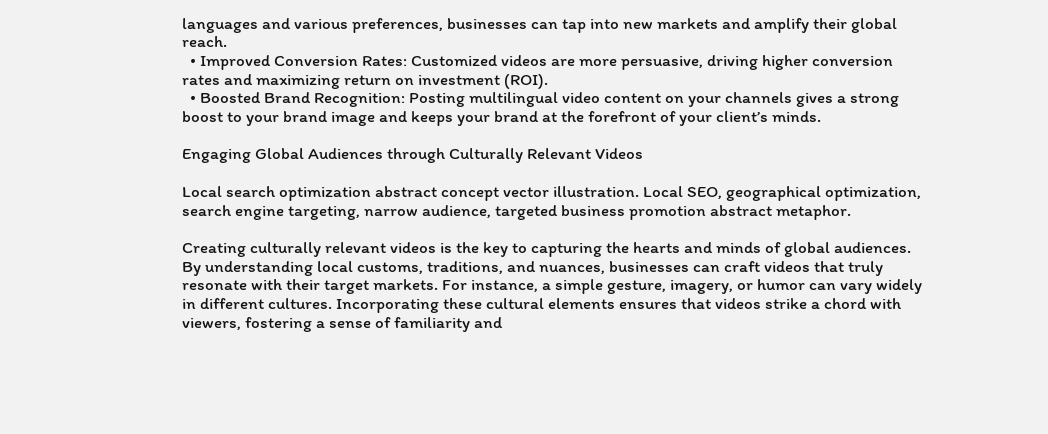languages and various preferences, businesses can tap into new markets and amplify their global reach.
  • Improved Conversion Rates: Customized videos are more persuasive, driving higher conversion rates and maximizing return on investment (ROI).
  • Boosted Brand Recognition: Posting multilingual video content on your channels gives a strong boost to your brand image and keeps your brand at the forefront of your client’s minds.

Engaging Global Audiences through Culturally Relevant Videos

Local search optimization abstract concept vector illustration. Local SEO, geographical optimization, search engine targeting, narrow audience, targeted business promotion abstract metaphor.

Creating culturally relevant videos is the key to capturing the hearts and minds of global audiences. By understanding local customs, traditions, and nuances, businesses can craft videos that truly resonate with their target markets. For instance, a simple gesture, imagery, or humor can vary widely in different cultures. Incorporating these cultural elements ensures that videos strike a chord with viewers, fostering a sense of familiarity and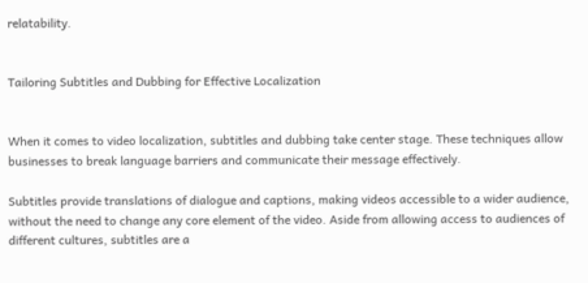relatability.


Tailoring Subtitles and Dubbing for Effective Localization


When it comes to video localization, subtitles and dubbing take center stage. These techniques allow businesses to break language barriers and communicate their message effectively.

Subtitles provide translations of dialogue and captions, making videos accessible to a wider audience, without the need to change any core element of the video. Aside from allowing access to audiences of different cultures, subtitles are a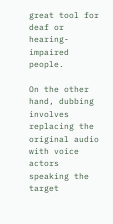great tool for deaf or hearing-impaired people.

On the other hand, dubbing involves replacing the original audio with voice actors speaking the target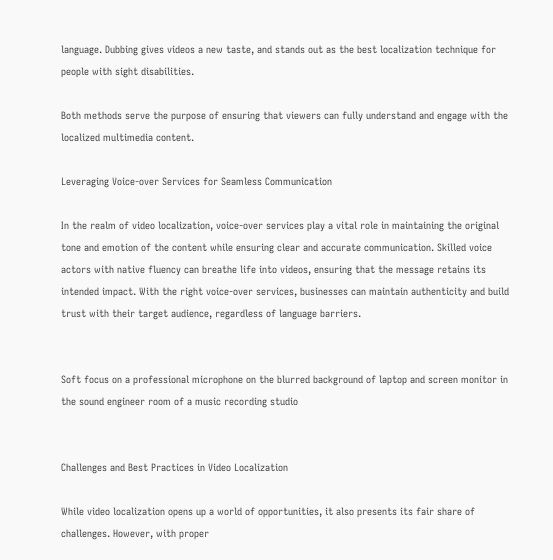language. Dubbing gives videos a new taste, and stands out as the best localization technique for people with sight disabilities.

Both methods serve the purpose of ensuring that viewers can fully understand and engage with the localized multimedia content.

Leveraging Voice-over Services for Seamless Communication

In the realm of video localization, voice-over services play a vital role in maintaining the original tone and emotion of the content while ensuring clear and accurate communication. Skilled voice actors with native fluency can breathe life into videos, ensuring that the message retains its intended impact. With the right voice-over services, businesses can maintain authenticity and build trust with their target audience, regardless of language barriers.


Soft focus on a professional microphone on the blurred background of laptop and screen monitor in the sound engineer room of a music recording studio


Challenges and Best Practices in Video Localization

While video localization opens up a world of opportunities, it also presents its fair share of challenges. However, with proper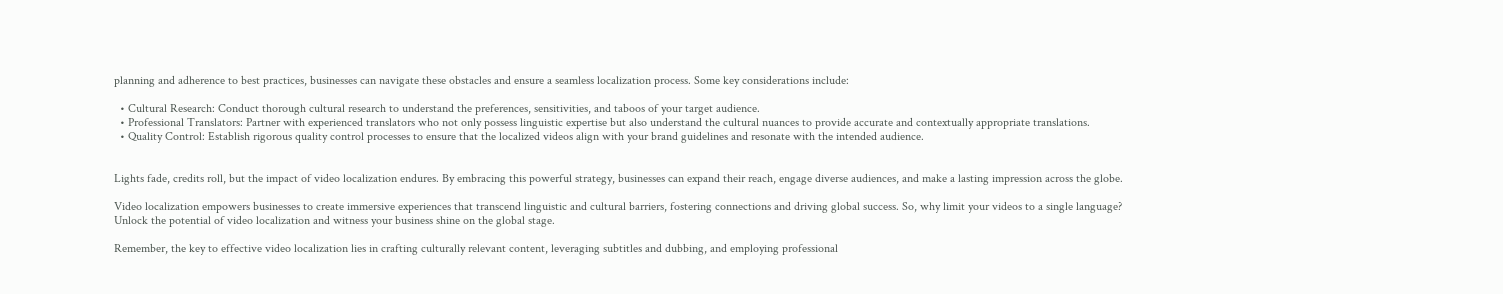planning and adherence to best practices, businesses can navigate these obstacles and ensure a seamless localization process. Some key considerations include:

  • Cultural Research: Conduct thorough cultural research to understand the preferences, sensitivities, and taboos of your target audience.
  • Professional Translators: Partner with experienced translators who not only possess linguistic expertise but also understand the cultural nuances to provide accurate and contextually appropriate translations.
  • Quality Control: Establish rigorous quality control processes to ensure that the localized videos align with your brand guidelines and resonate with the intended audience.


Lights fade, credits roll, but the impact of video localization endures. By embracing this powerful strategy, businesses can expand their reach, engage diverse audiences, and make a lasting impression across the globe.

Video localization empowers businesses to create immersive experiences that transcend linguistic and cultural barriers, fostering connections and driving global success. So, why limit your videos to a single language? Unlock the potential of video localization and witness your business shine on the global stage.

Remember, the key to effective video localization lies in crafting culturally relevant content, leveraging subtitles and dubbing, and employing professional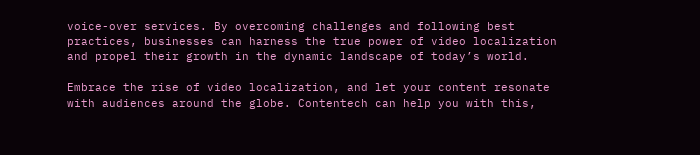voice-over services. By overcoming challenges and following best practices, businesses can harness the true power of video localization and propel their growth in the dynamic landscape of today’s world.

Embrace the rise of video localization, and let your content resonate with audiences around the globe. Contentech can help you with this,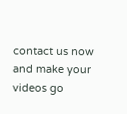contact us now and make your videos go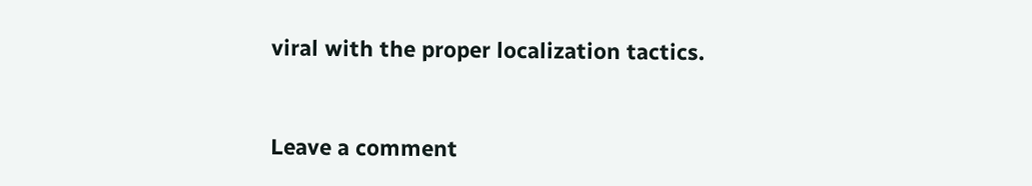viral with the proper localization tactics.


Leave a comment